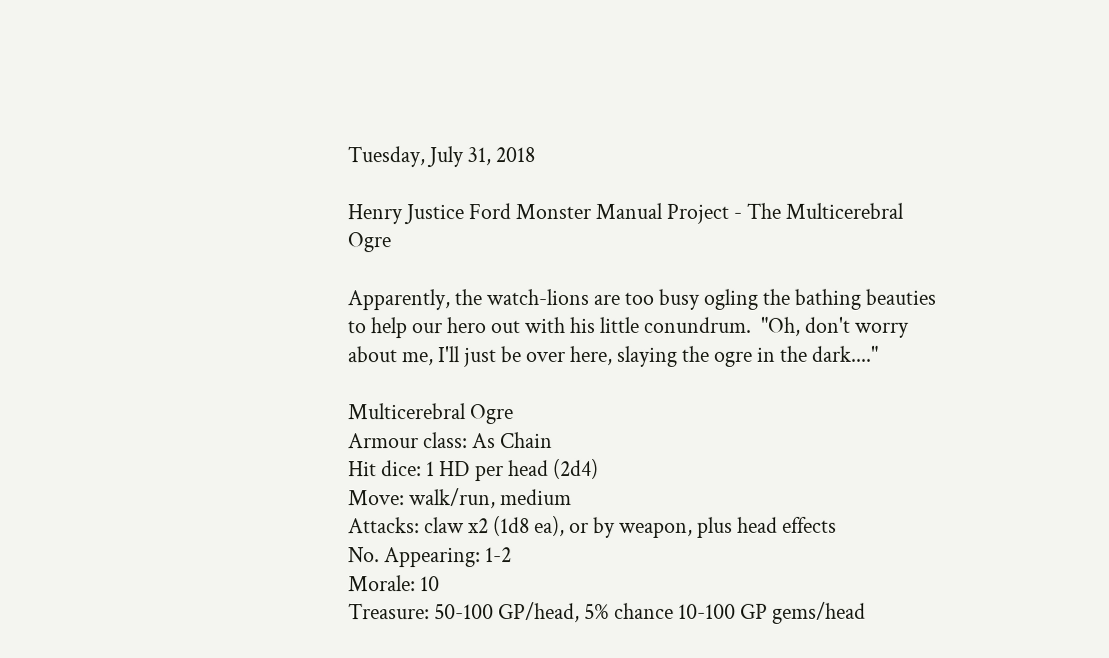Tuesday, July 31, 2018

Henry Justice Ford Monster Manual Project - The Multicerebral Ogre

Apparently, the watch-lions are too busy ogling the bathing beauties to help our hero out with his little conundrum.  "Oh, don't worry about me, I'll just be over here, slaying the ogre in the dark...."

Multicerebral Ogre
Armour class: As Chain
Hit dice: 1 HD per head (2d4)
Move: walk/run, medium
Attacks: claw x2 (1d8 ea), or by weapon, plus head effects
No. Appearing: 1-2
Morale: 10
Treasure: 50-100 GP/head, 5% chance 10-100 GP gems/head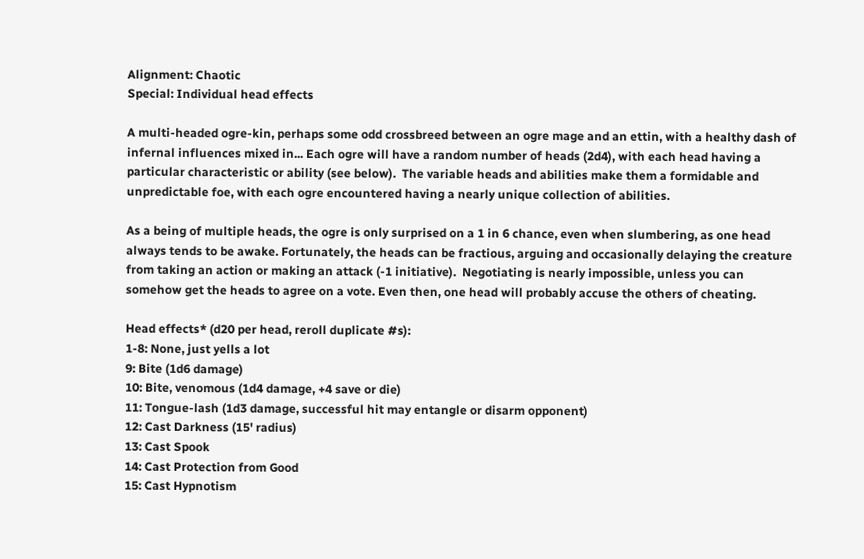Alignment: Chaotic
Special: Individual head effects

A multi-headed ogre-kin, perhaps some odd crossbreed between an ogre mage and an ettin, with a healthy dash of infernal influences mixed in... Each ogre will have a random number of heads (2d4), with each head having a particular characteristic or ability (see below).  The variable heads and abilities make them a formidable and unpredictable foe, with each ogre encountered having a nearly unique collection of abilities.

As a being of multiple heads, the ogre is only surprised on a 1 in 6 chance, even when slumbering, as one head always tends to be awake. Fortunately, the heads can be fractious, arguing and occasionally delaying the creature from taking an action or making an attack (-1 initiative).  Negotiating is nearly impossible, unless you can somehow get the heads to agree on a vote. Even then, one head will probably accuse the others of cheating.

Head effects* (d20 per head, reroll duplicate #s):
1-8: None, just yells a lot
9: Bite (1d6 damage)
10: Bite, venomous (1d4 damage, +4 save or die)
11: Tongue-lash (1d3 damage, successful hit may entangle or disarm opponent)
12: Cast Darkness (15' radius)
13: Cast Spook
14: Cast Protection from Good
15: Cast Hypnotism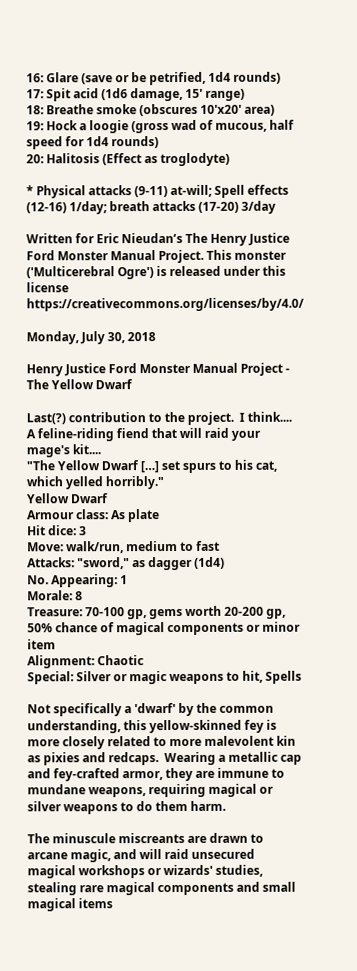16: Glare (save or be petrified, 1d4 rounds)
17: Spit acid (1d6 damage, 15' range)
18: Breathe smoke (obscures 10'x20' area)
19: Hock a loogie (gross wad of mucous, half speed for 1d4 rounds)
20: Halitosis (Effect as troglodyte)

* Physical attacks (9-11) at-will; Spell effects (12-16) 1/day; breath attacks (17-20) 3/day

Written for Eric Nieudan’s The Henry Justice Ford Monster Manual Project. This monster ('Multicerebral Ogre') is released under this license https://creativecommons.org/licenses/by/4.0/

Monday, July 30, 2018

Henry Justice Ford Monster Manual Project - The Yellow Dwarf

Last(?) contribution to the project.  I think....  A feline-riding fiend that will raid your mage's kit....
"The Yellow Dwarf […] set spurs to his cat, which yelled horribly."
Yellow Dwarf
Armour class: As plate
Hit dice: 3
Move: walk/run, medium to fast
Attacks: "sword," as dagger (1d4)
No. Appearing: 1
Morale: 8
Treasure: 70-100 gp, gems worth 20-200 gp, 50% chance of magical components or minor item
Alignment: Chaotic
Special: Silver or magic weapons to hit, Spells

Not specifically a 'dwarf' by the common understanding, this yellow-skinned fey is more closely related to more malevolent kin as pixies and redcaps.  Wearing a metallic cap and fey-crafted armor, they are immune to mundane weapons, requiring magical or silver weapons to do them harm.

The minuscule miscreants are drawn to arcane magic, and will raid unsecured magical workshops or wizards' studies, stealing rare magical components and small magical items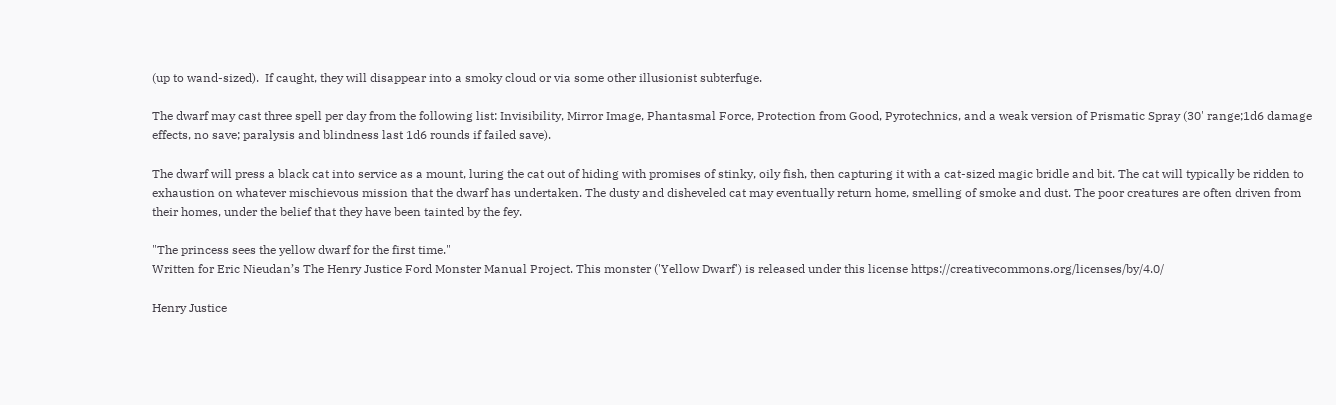(up to wand-sized).  If caught, they will disappear into a smoky cloud or via some other illusionist subterfuge.

The dwarf may cast three spell per day from the following list: Invisibility, Mirror Image, Phantasmal Force, Protection from Good, Pyrotechnics, and a weak version of Prismatic Spray (30' range;1d6 damage effects, no save; paralysis and blindness last 1d6 rounds if failed save).

The dwarf will press a black cat into service as a mount, luring the cat out of hiding with promises of stinky, oily fish, then capturing it with a cat-sized magic bridle and bit. The cat will typically be ridden to exhaustion on whatever mischievous mission that the dwarf has undertaken. The dusty and disheveled cat may eventually return home, smelling of smoke and dust. The poor creatures are often driven from their homes, under the belief that they have been tainted by the fey.

"The princess sees the yellow dwarf for the first time."
Written for Eric Nieudan’s The Henry Justice Ford Monster Manual Project. This monster ('Yellow Dwarf') is released under this license https://creativecommons.org/licenses/by/4.0/

Henry Justice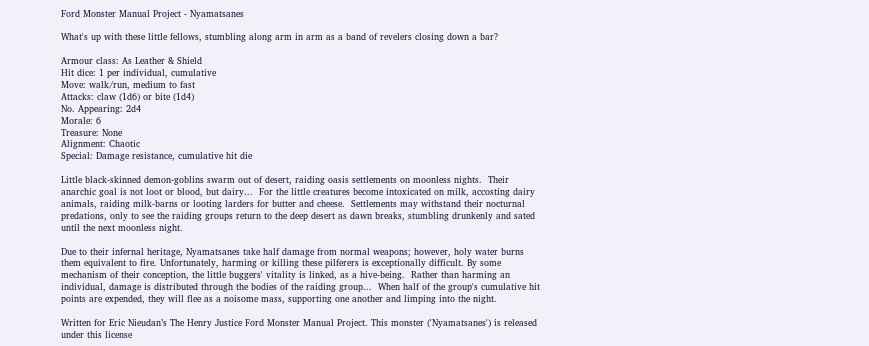Ford Monster Manual Project - Nyamatsanes

What's up with these little fellows, stumbling along arm in arm as a band of revelers closing down a bar?

Armour class: As Leather & Shield
Hit dice: 1 per individual, cumulative
Move: walk/run, medium to fast
Attacks: claw (1d6) or bite (1d4)
No. Appearing: 2d4
Morale: 6
Treasure: None
Alignment: Chaotic
Special: Damage resistance, cumulative hit die

Little black-skinned demon-goblins swarm out of desert, raiding oasis settlements on moonless nights.  Their anarchic goal is not loot or blood, but dairy...  For the little creatures become intoxicated on milk, accosting dairy animals, raiding milk-barns or looting larders for butter and cheese.  Settlements may withstand their nocturnal predations, only to see the raiding groups return to the deep desert as dawn breaks, stumbling drunkenly and sated until the next moonless night.

Due to their infernal heritage, Nyamatsanes take half damage from normal weapons; however, holy water burns them equivalent to fire. Unfortunately, harming or killing these pilferers is exceptionally difficult. By some mechanism of their conception, the little buggers' vitality is linked, as a hive-being.  Rather than harming an individual, damage is distributed through the bodies of the raiding group...  When half of the group's cumulative hit points are expended, they will flee as a noisome mass, supporting one another and limping into the night.

Written for Eric Nieudan’s The Henry Justice Ford Monster Manual Project. This monster ('Nyamatsanes') is released under this license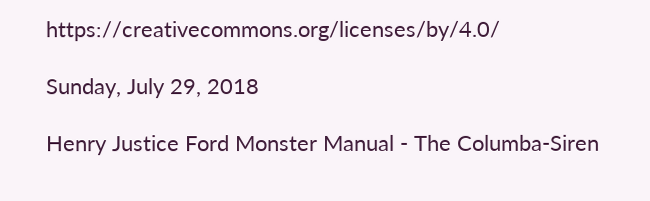https://creativecommons.org/licenses/by/4.0/

Sunday, July 29, 2018

Henry Justice Ford Monster Manual - The Columba-Siren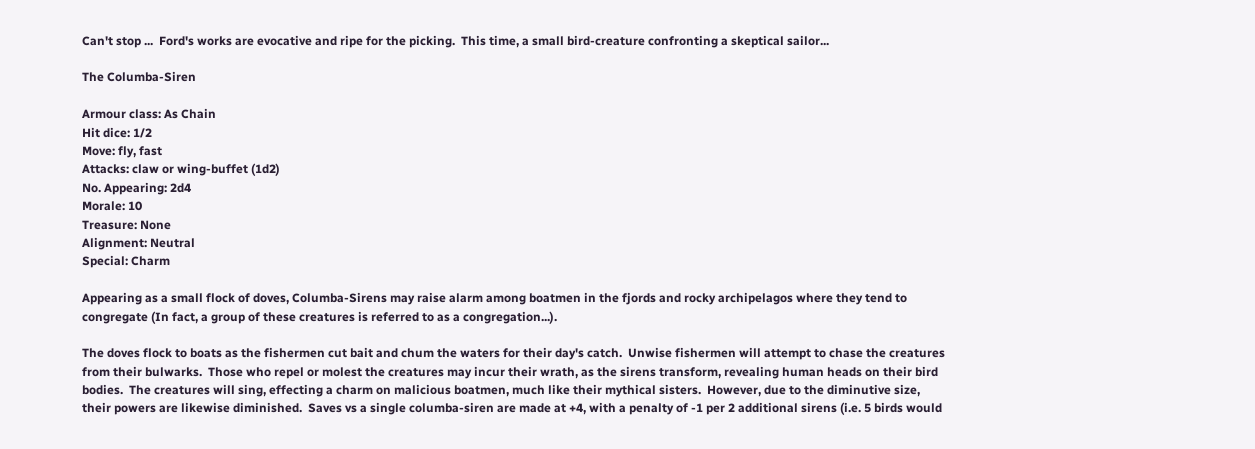Can't stop ...  Ford's works are evocative and ripe for the picking.  This time, a small bird-creature confronting a skeptical sailor...

The Columba-Siren

Armour class: As Chain
Hit dice: 1/2
Move: fly, fast
Attacks: claw or wing-buffet (1d2)
No. Appearing: 2d4
Morale: 10
Treasure: None
Alignment: Neutral
Special: Charm

Appearing as a small flock of doves, Columba-Sirens may raise alarm among boatmen in the fjords and rocky archipelagos where they tend to congregate (In fact, a group of these creatures is referred to as a congregation...).

The doves flock to boats as the fishermen cut bait and chum the waters for their day's catch.  Unwise fishermen will attempt to chase the creatures from their bulwarks.  Those who repel or molest the creatures may incur their wrath, as the sirens transform, revealing human heads on their bird bodies.  The creatures will sing, effecting a charm on malicious boatmen, much like their mythical sisters.  However, due to the diminutive size, their powers are likewise diminished.  Saves vs a single columba-siren are made at +4, with a penalty of -1 per 2 additional sirens (i.e. 5 birds would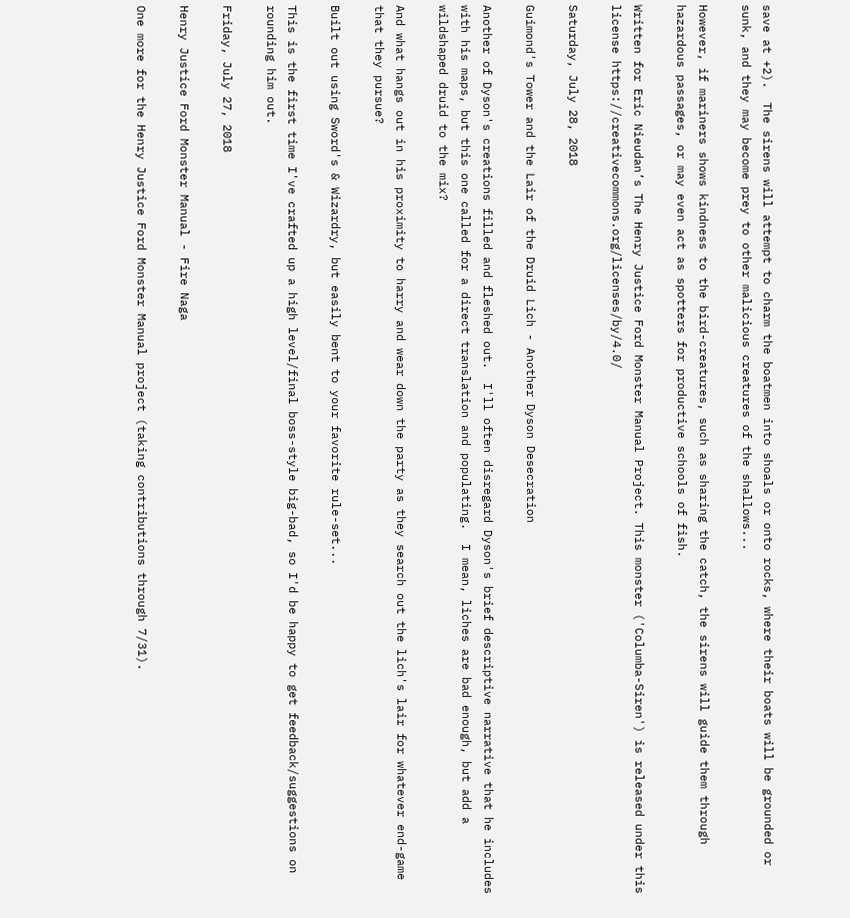save at +2).  The sirens will attempt to charm the boatmen into shoals or onto rocks, where their boats will be grounded or sunk, and they may become prey to other malicious creatures of the shallows...

However, if mariners shows kindness to the bird-creatures, such as sharing the catch, the sirens will guide them through hazardous passages, or may even act as spotters for productive schools of fish.

Written for Eric Nieudan’s The Henry Justice Ford Monster Manual Project. This monster ('Columba-Siren') is released under this license https://creativecommons.org/licenses/by/4.0/

Saturday, July 28, 2018

Guimond's Tower and the Lair of the Druid Lich - Another Dyson Desecration

Another of Dyson's creations filled and fleshed out.  I'll often disregard Dyson's brief descriptive narrative that he includes with his maps, but this one called for a direct translation and populating.  I mean, liches are bad enough, but add a wildshaped druid to the mix?

And what hangs out in his proximity to harry and wear down the party as they search out the lich's lair for whatever end-game that they pursue?

Built out using Sword's & Wizardry, but easily bent to your favorite rule-set...

This is the first time I've crafted up a high level/final boss-style big-bad, so I'd be happy to get feedback/suggestions on rounding him out.

Friday, July 27, 2018

Henry Justice Ford Monster Manual - Fire Naga

One more for the Henry Justice Ford Monster Manual project (taking contributions through 7/31).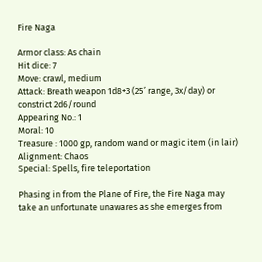Fire Naga

Armor class: As chain
Hit dice: 7
Move: crawl, medium
Attack: Breath weapon 1d8+3 (25’ range, 3x/day) or constrict 2d6/round
Appearing No.: 1
Moral: 10
Treasure : 1000 gp, random wand or magic item (in lair)
Alignment: Chaos
Special: Spells, fire teleportation

Phasing in from the Plane of Fire, the Fire Naga may take an unfortunate unawares as she emerges from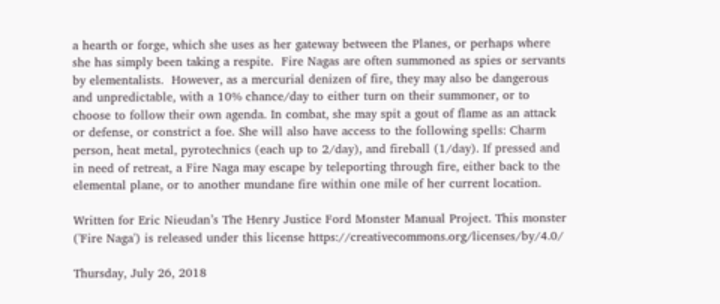a hearth or forge, which she uses as her gateway between the Planes, or perhaps where she has simply been taking a respite.  Fire Nagas are often summoned as spies or servants by elementalists.  However, as a mercurial denizen of fire, they may also be dangerous and unpredictable, with a 10% chance/day to either turn on their summoner, or to choose to follow their own agenda. In combat, she may spit a gout of flame as an attack or defense, or constrict a foe. She will also have access to the following spells: Charm person, heat metal, pyrotechnics (each up to 2/day), and fireball (1/day). If pressed and in need of retreat, a Fire Naga may escape by teleporting through fire, either back to the elemental plane, or to another mundane fire within one mile of her current location.

Written for Eric Nieudan’s The Henry Justice Ford Monster Manual Project. This monster ('Fire Naga') is released under this license https://creativecommons.org/licenses/by/4.0/

Thursday, July 26, 2018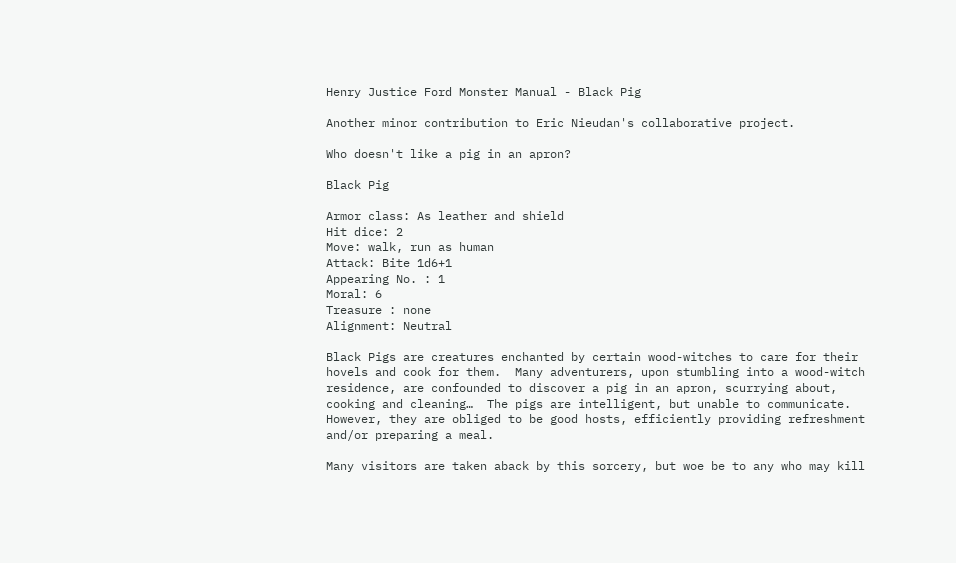Henry Justice Ford Monster Manual - Black Pig

Another minor contribution to Eric Nieudan's collaborative project.

Who doesn't like a pig in an apron?

Black Pig

Armor class: As leather and shield
Hit dice: 2
Move: walk, run as human
Attack: Bite 1d6+1
Appearing No. : 1
Moral: 6
Treasure : none
Alignment: Neutral

Black Pigs are creatures enchanted by certain wood-witches to care for their hovels and cook for them.  Many adventurers, upon stumbling into a wood-witch residence, are confounded to discover a pig in an apron, scurrying about, cooking and cleaning…  The pigs are intelligent, but unable to communicate.  However, they are obliged to be good hosts, efficiently providing refreshment and/or preparing a meal.

Many visitors are taken aback by this sorcery, but woe be to any who may kill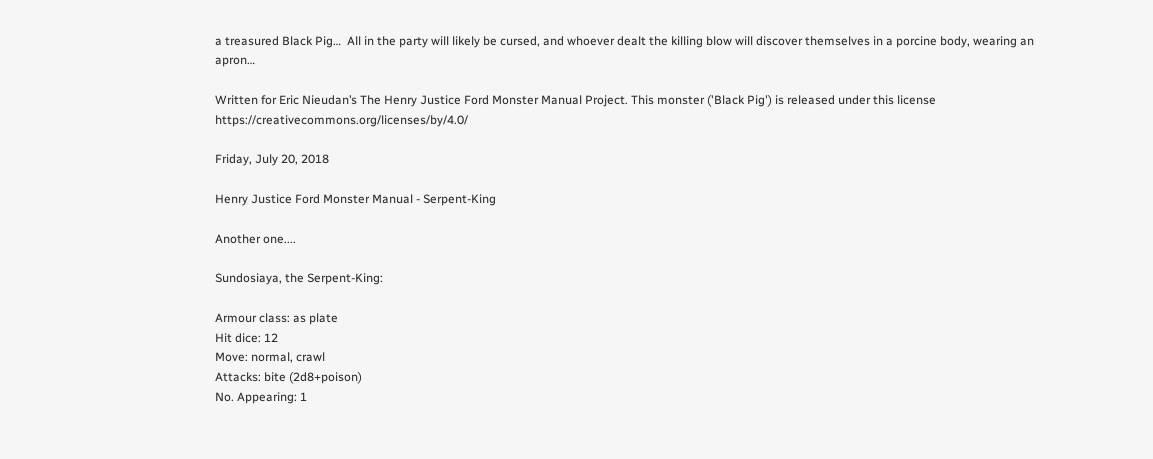a treasured Black Pig…  All in the party will likely be cursed, and whoever dealt the killing blow will discover themselves in a porcine body, wearing an apron…

Written for Eric Nieudan’s The Henry Justice Ford Monster Manual Project. This monster ('Black Pig') is released under this license https://creativecommons.org/licenses/by/4.0/

Friday, July 20, 2018

Henry Justice Ford Monster Manual - Serpent-King

Another one....

Sundosiaya, the Serpent-King:

Armour class: as plate
Hit dice: 12
Move: normal, crawl
Attacks: bite (2d8+poison)
No. Appearing: 1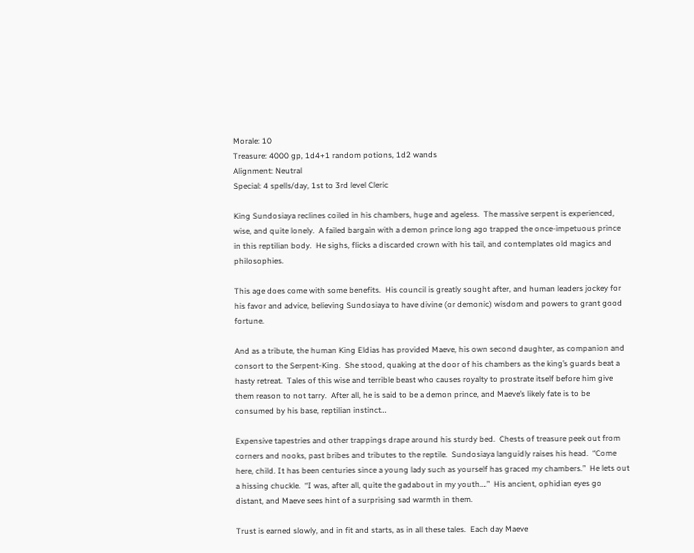Morale: 10
Treasure: 4000 gp, 1d4+1 random potions, 1d2 wands
Alignment: Neutral
Special: 4 spells/day, 1st to 3rd level Cleric

King Sundosiaya reclines coiled in his chambers, huge and ageless.  The massive serpent is experienced, wise, and quite lonely.  A failed bargain with a demon prince long ago trapped the once-impetuous prince in this reptilian body.  He sighs, flicks a discarded crown with his tail, and contemplates old magics and philosophies.

This age does come with some benefits.  His council is greatly sought after, and human leaders jockey for his favor and advice, believing Sundosiaya to have divine (or demonic) wisdom and powers to grant good fortune.

And as a tribute, the human King Eldias has provided Maeve, his own second daughter, as companion and consort to the Serpent-King.  She stood, quaking at the door of his chambers as the king’s guards beat a hasty retreat.  Tales of this wise and terrible beast who causes royalty to prostrate itself before him give them reason to not tarry.  After all, he is said to be a demon prince, and Maeve’s likely fate is to be consumed by his base, reptilian instinct…

Expensive tapestries and other trappings drape around his sturdy bed.  Chests of treasure peek out from corners and nooks, past bribes and tributes to the reptile.  Sundosiaya languidly raises his head.  “Come here, child. It has been centuries since a young lady such as yourself has graced my chambers.”  He lets out a hissing chuckle.  “I was, after all, quite the gadabout in my youth….”  His ancient, ophidian eyes go distant, and Maeve sees hint of a surprising sad warmth in them.

Trust is earned slowly, and in fit and starts, as in all these tales.  Each day Maeve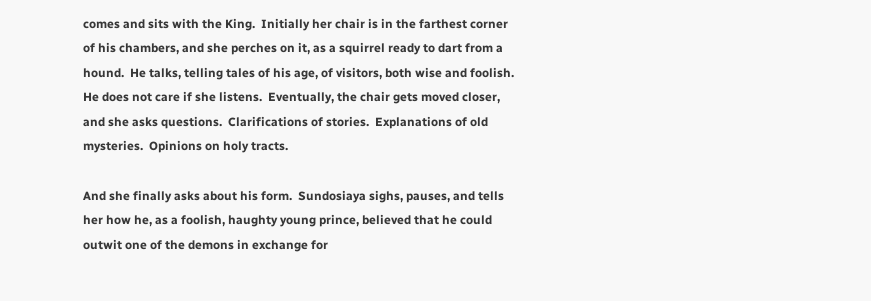comes and sits with the King.  Initially her chair is in the farthest corner of his chambers, and she perches on it, as a squirrel ready to dart from a hound.  He talks, telling tales of his age, of visitors, both wise and foolish.  He does not care if she listens.  Eventually, the chair gets moved closer, and she asks questions.  Clarifications of stories.  Explanations of old mysteries.  Opinions on holy tracts.

And she finally asks about his form.  Sundosiaya sighs, pauses, and tells her how he, as a foolish, haughty young prince, believed that he could outwit one of the demons in exchange for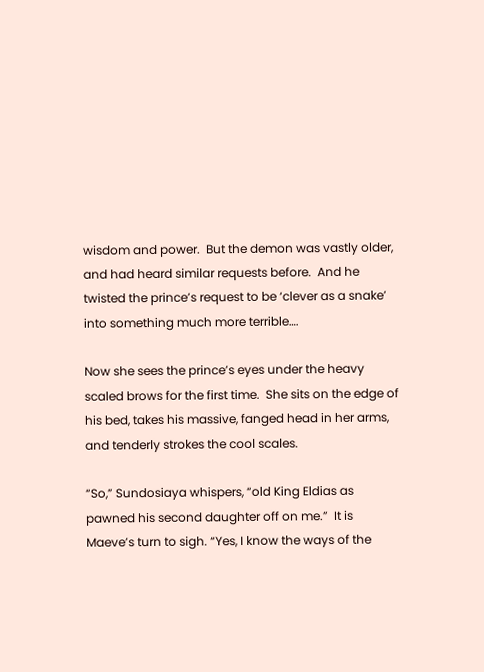wisdom and power.  But the demon was vastly older, and had heard similar requests before.  And he twisted the prince’s request to be ‘clever as a snake’ into something much more terrible….

Now she sees the prince’s eyes under the heavy scaled brows for the first time.  She sits on the edge of his bed, takes his massive, fanged head in her arms, and tenderly strokes the cool scales.

“So,” Sundosiaya whispers, “old King Eldias as pawned his second daughter off on me.”  It is Maeve’s turn to sigh. “Yes, I know the ways of the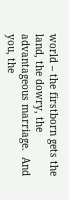world – the firstborn gets the land, the dowry, the advantageous marriage.  And you, the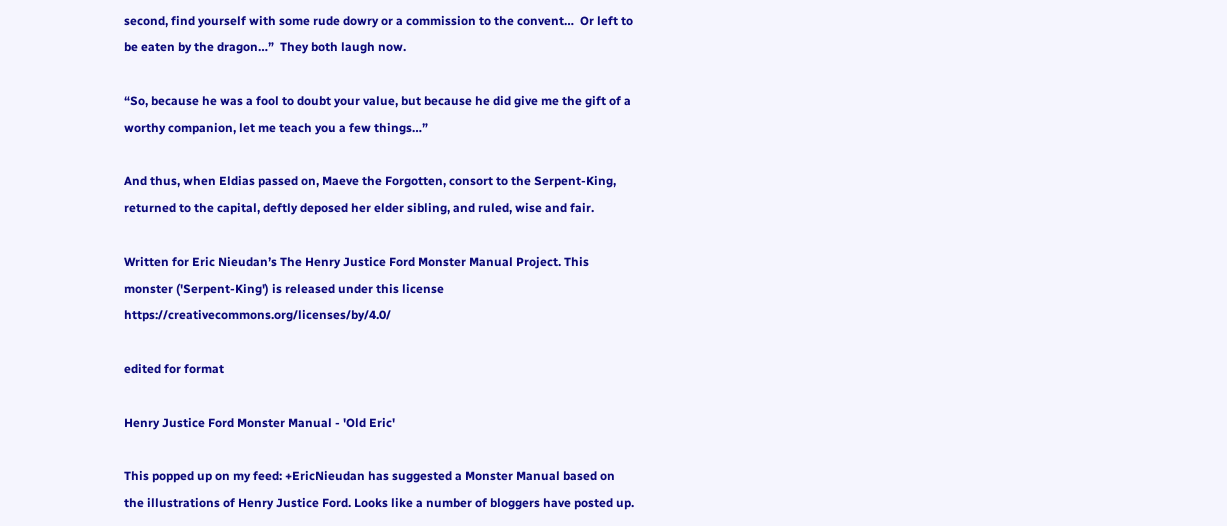second, find yourself with some rude dowry or a commission to the convent…  Or left to be eaten by the dragon…”  They both laugh now.

“So, because he was a fool to doubt your value, but because he did give me the gift of a worthy companion, let me teach you a few things…”

And thus, when Eldias passed on, Maeve the Forgotten, consort to the Serpent-King, returned to the capital, deftly deposed her elder sibling, and ruled, wise and fair.

Written for Eric Nieudan’s The Henry Justice Ford Monster Manual Project. This monster ('Serpent-King') is released under this license https://creativecommons.org/licenses/by/4.0/

edited for format

Henry Justice Ford Monster Manual - 'Old Eric'

This popped up on my feed: +EricNieudan has suggested a Monster Manual based on the illustrations of Henry Justice Ford. Looks like a number of bloggers have posted up.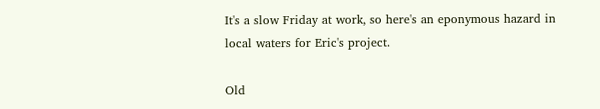It's a slow Friday at work, so here's an eponymous hazard in local waters for Eric's project.

Old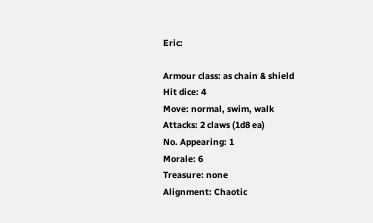Eric:

Armour class: as chain & shield
Hit dice: 4
Move: normal, swim, walk
Attacks: 2 claws (1d8 ea)
No. Appearing: 1
Morale: 6
Treasure: none
Alignment: Chaotic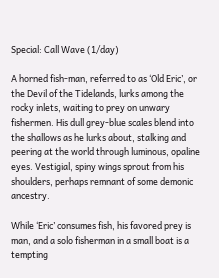Special: Call Wave (1/day)

A horned fish-man, referred to as ‘Old Eric’, or the Devil of the Tidelands, lurks among the rocky inlets, waiting to prey on unwary fishermen. His dull grey-blue scales blend into the shallows as he lurks about, stalking and peering at the world through luminous, opaline eyes. Vestigial, spiny wings sprout from his shoulders, perhaps remnant of some demonic ancestry.

While ‘Eric’ consumes fish, his favored prey is man, and a solo fisherman in a small boat is a tempting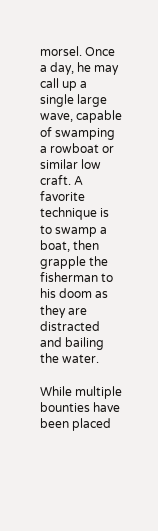morsel. Once a day, he may call up a single large wave, capable of swamping a rowboat or similar low craft. A favorite technique is to swamp a boat, then grapple the fisherman to his doom as they are distracted and bailing the water.

While multiple bounties have been placed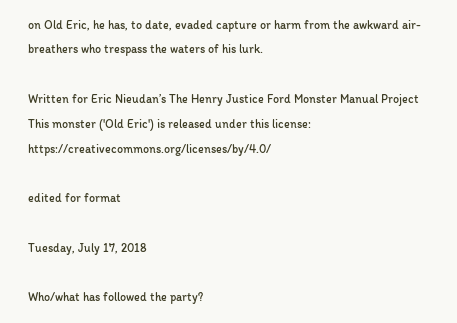on Old Eric, he has, to date, evaded capture or harm from the awkward air-breathers who trespass the waters of his lurk.

Written for Eric Nieudan’s The Henry Justice Ford Monster Manual Project
This monster ('Old Eric') is released under this license: https://creativecommons.org/licenses/by/4.0/

edited for format

Tuesday, July 17, 2018

Who/what has followed the party?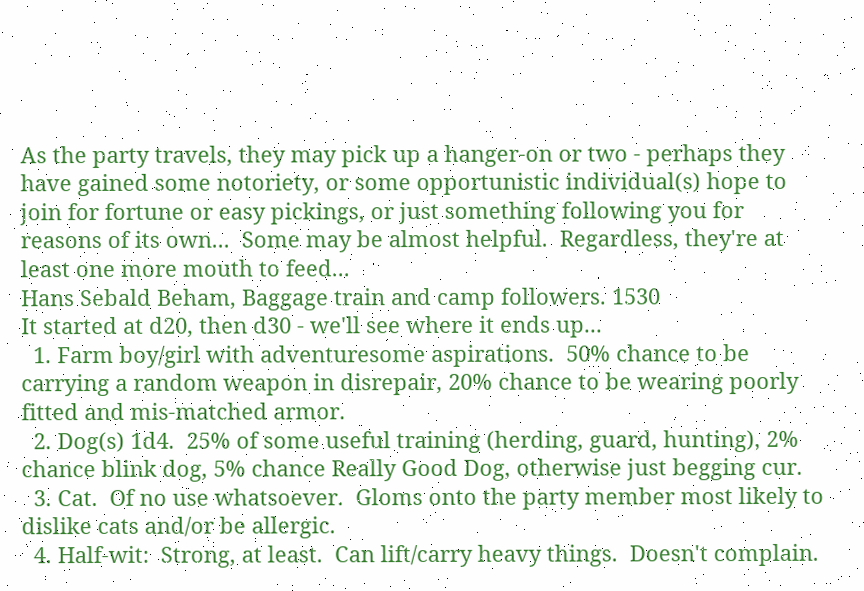As the party travels, they may pick up a hanger-on or two - perhaps they have gained some notoriety, or some opportunistic individual(s) hope to join for fortune or easy pickings, or just something following you for reasons of its own...  Some may be almost helpful.  Regardless, they're at least one more mouth to feed...
Hans Sebald Beham, Baggage train and camp followers. 1530
It started at d20, then d30 - we'll see where it ends up...
  1. Farm boy/girl with adventuresome aspirations.  50% chance to be carrying a random weapon in disrepair, 20% chance to be wearing poorly fitted and mis-matched armor.
  2. Dog(s) 1d4.  25% of some useful training (herding, guard, hunting), 2% chance blink dog, 5% chance Really Good Dog, otherwise just begging cur.
  3. Cat.  Of no use whatsoever.  Gloms onto the party member most likely to dislike cats and/or be allergic.
  4. Half-wit:  Strong, at least.  Can lift/carry heavy things.  Doesn't complain.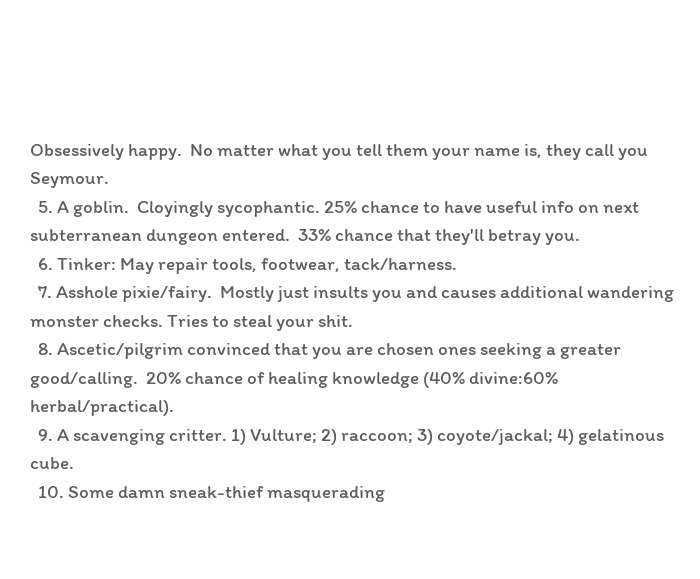Obsessively happy.  No matter what you tell them your name is, they call you Seymour.
  5. A goblin.  Cloyingly sycophantic. 25% chance to have useful info on next subterranean dungeon entered.  33% chance that they'll betray you.
  6. Tinker: May repair tools, footwear, tack/harness.
  7. Asshole pixie/fairy.  Mostly just insults you and causes additional wandering monster checks. Tries to steal your shit.
  8. Ascetic/pilgrim convinced that you are chosen ones seeking a greater good/calling.  20% chance of healing knowledge (40% divine:60% herbal/practical).
  9. A scavenging critter. 1) Vulture; 2) raccoon; 3) coyote/jackal; 4) gelatinous cube.
  10. Some damn sneak-thief masquerading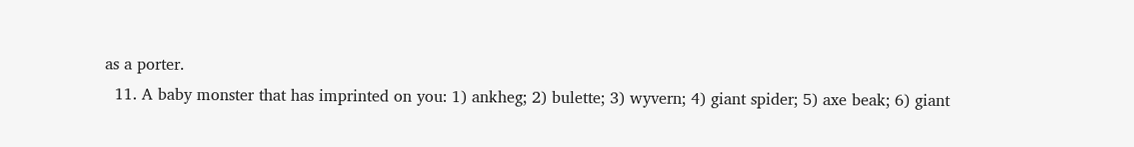as a porter.
  11. A baby monster that has imprinted on you: 1) ankheg; 2) bulette; 3) wyvern; 4) giant spider; 5) axe beak; 6) giant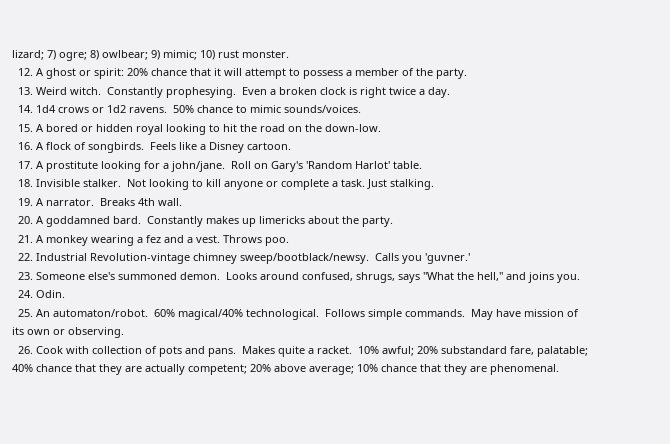lizard; 7) ogre; 8) owlbear; 9) mimic; 10) rust monster.
  12. A ghost or spirit: 20% chance that it will attempt to possess a member of the party.
  13. Weird witch.  Constantly prophesying.  Even a broken clock is right twice a day.
  14. 1d4 crows or 1d2 ravens.  50% chance to mimic sounds/voices.
  15. A bored or hidden royal looking to hit the road on the down-low.
  16. A flock of songbirds.  Feels like a Disney cartoon.
  17. A prostitute looking for a john/jane.  Roll on Gary's 'Random Harlot' table.
  18. Invisible stalker.  Not looking to kill anyone or complete a task. Just stalking.
  19. A narrator.  Breaks 4th wall.
  20. A goddamned bard.  Constantly makes up limericks about the party.
  21. A monkey wearing a fez and a vest. Throws poo.
  22. Industrial Revolution-vintage chimney sweep/bootblack/newsy.  Calls you 'guvner.'
  23. Someone else's summoned demon.  Looks around confused, shrugs, says "What the hell," and joins you.
  24. Odin.
  25. An automaton/robot.  60% magical/40% technological.  Follows simple commands.  May have mission of its own or observing.
  26. Cook with collection of pots and pans.  Makes quite a racket.  10% awful; 20% substandard fare, palatable; 40% chance that they are actually competent; 20% above average; 10% chance that they are phenomenal.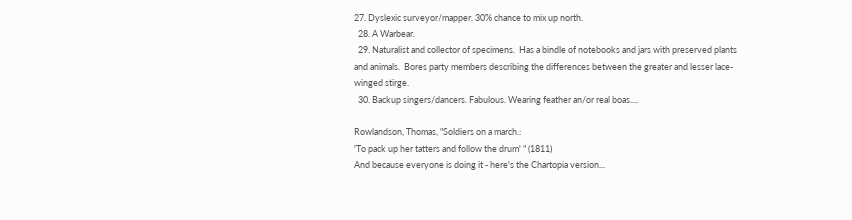27. Dyslexic surveyor/mapper. 30% chance to mix up north.
  28. A Warbear.
  29. Naturalist and collector of specimens.  Has a bindle of notebooks and jars with preserved plants and animals.  Bores party members describing the differences between the greater and lesser lace-winged stirge.
  30. Backup singers/dancers. Fabulous. Wearing feather an/or real boas....

Rowlandson, Thomas, "Soldiers on a march.:
'To pack up her tatters and follow the drum' " (1811)
And because everyone is doing it - here's the Chartopia version...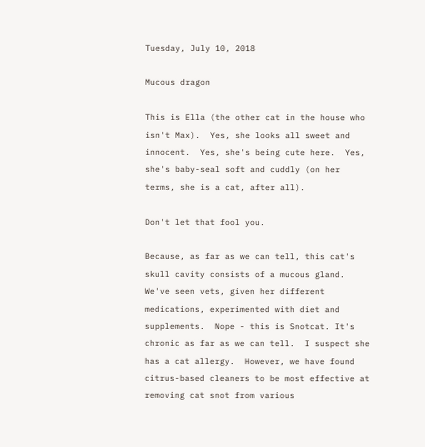Tuesday, July 10, 2018

Mucous dragon

This is Ella (the other cat in the house who isn't Max).  Yes, she looks all sweet and innocent.  Yes, she's being cute here.  Yes, she's baby-seal soft and cuddly (on her terms, she is a cat, after all).

Don't let that fool you.

Because, as far as we can tell, this cat's skull cavity consists of a mucous gland.  We've seen vets, given her different medications, experimented with diet and supplements.  Nope - this is Snotcat. It's chronic as far as we can tell.  I suspect she has a cat allergy.  However, we have found citrus-based cleaners to be most effective at removing cat snot from various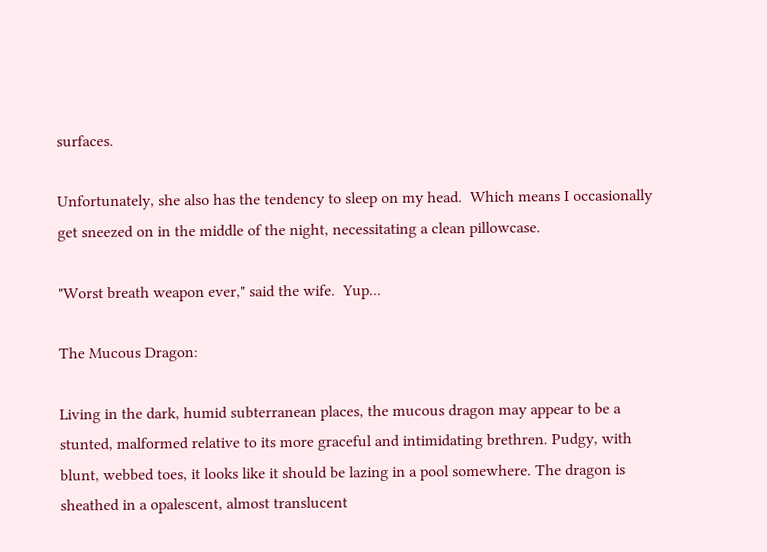surfaces.

Unfortunately, she also has the tendency to sleep on my head.  Which means I occasionally get sneezed on in the middle of the night, necessitating a clean pillowcase.

"Worst breath weapon ever," said the wife.  Yup...

The Mucous Dragon:

Living in the dark, humid subterranean places, the mucous dragon may appear to be a stunted, malformed relative to its more graceful and intimidating brethren. Pudgy, with blunt, webbed toes, it looks like it should be lazing in a pool somewhere. The dragon is sheathed in a opalescent, almost translucent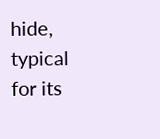hide, typical for its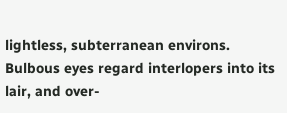lightless, subterranean environs.  Bulbous eyes regard interlopers into its lair, and over-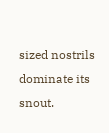sized nostrils dominate its snout.